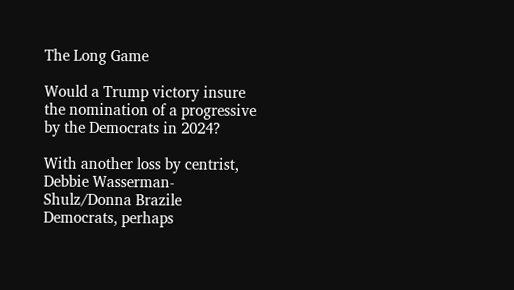The Long Game

Would a Trump victory insure the nomination of a progressive by the Democrats in 2024?

With another loss by centrist, Debbie Wasserman-Shulz/Donna Brazile Democrats, perhaps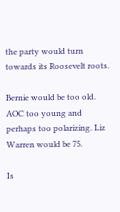the party would turn towards its Roosevelt roots.

Bernie would be too old. AOC too young and perhaps too polarizing. Liz Warren would be 75.

Is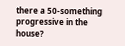there a 50-something progressive in the house?